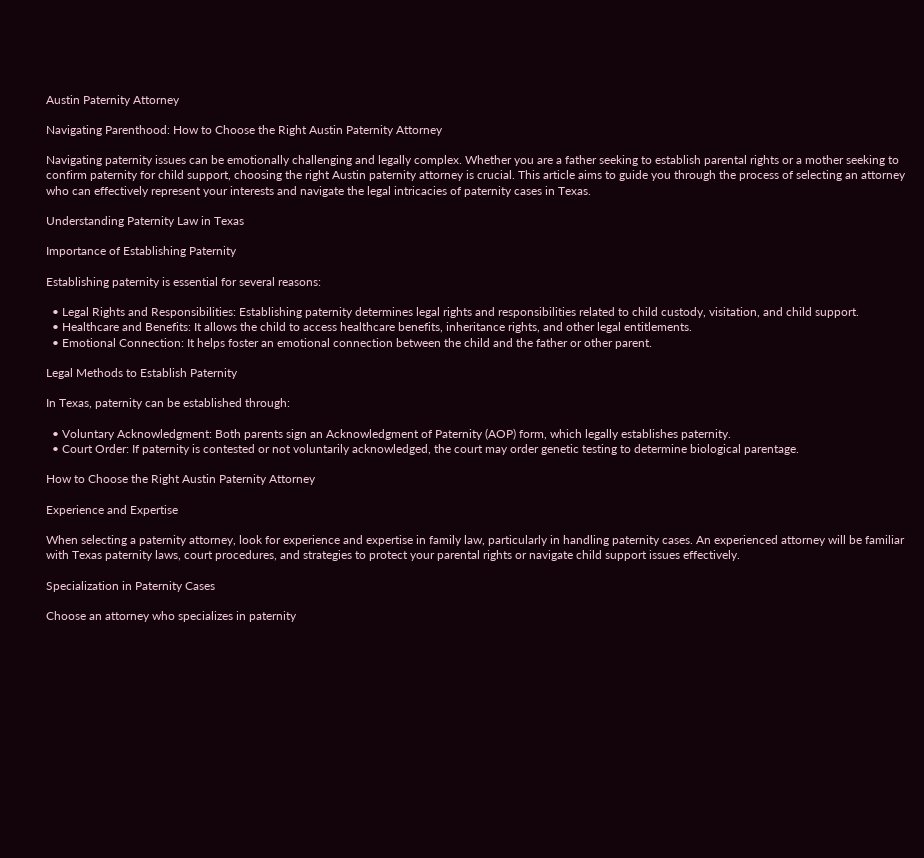Austin Paternity Attorney

Navigating Parenthood: How to Choose the Right Austin Paternity Attorney

Navigating paternity issues can be emotionally challenging and legally complex. Whether you are a father seeking to establish parental rights or a mother seeking to confirm paternity for child support, choosing the right Austin paternity attorney is crucial. This article aims to guide you through the process of selecting an attorney who can effectively represent your interests and navigate the legal intricacies of paternity cases in Texas.

Understanding Paternity Law in Texas

Importance of Establishing Paternity

Establishing paternity is essential for several reasons:

  • Legal Rights and Responsibilities: Establishing paternity determines legal rights and responsibilities related to child custody, visitation, and child support.
  • Healthcare and Benefits: It allows the child to access healthcare benefits, inheritance rights, and other legal entitlements.
  • Emotional Connection: It helps foster an emotional connection between the child and the father or other parent.

Legal Methods to Establish Paternity

In Texas, paternity can be established through:

  • Voluntary Acknowledgment: Both parents sign an Acknowledgment of Paternity (AOP) form, which legally establishes paternity.
  • Court Order: If paternity is contested or not voluntarily acknowledged, the court may order genetic testing to determine biological parentage.

How to Choose the Right Austin Paternity Attorney

Experience and Expertise

When selecting a paternity attorney, look for experience and expertise in family law, particularly in handling paternity cases. An experienced attorney will be familiar with Texas paternity laws, court procedures, and strategies to protect your parental rights or navigate child support issues effectively.

Specialization in Paternity Cases

Choose an attorney who specializes in paternity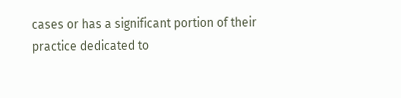cases or has a significant portion of their practice dedicated to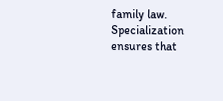family law. Specialization ensures that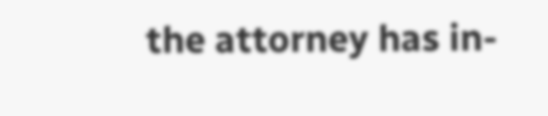the attorney has in-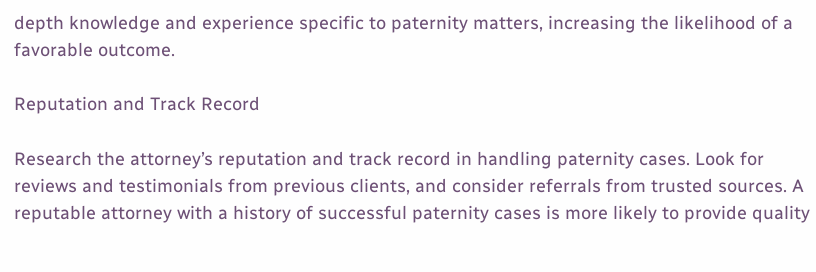depth knowledge and experience specific to paternity matters, increasing the likelihood of a favorable outcome.

Reputation and Track Record

Research the attorney’s reputation and track record in handling paternity cases. Look for reviews and testimonials from previous clients, and consider referrals from trusted sources. A reputable attorney with a history of successful paternity cases is more likely to provide quality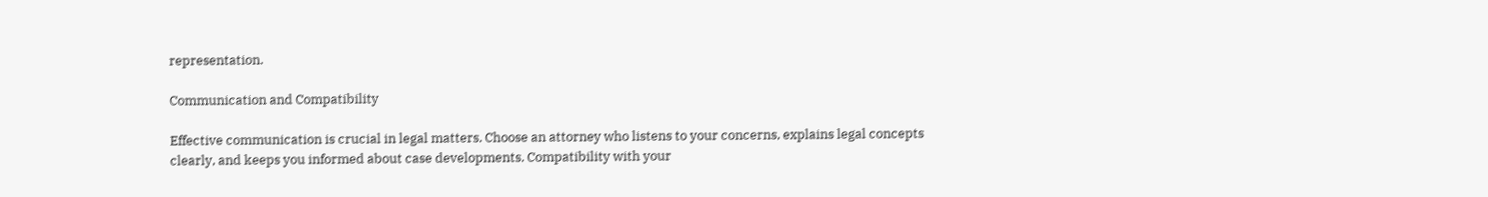representation.

Communication and Compatibility

Effective communication is crucial in legal matters. Choose an attorney who listens to your concerns, explains legal concepts clearly, and keeps you informed about case developments. Compatibility with your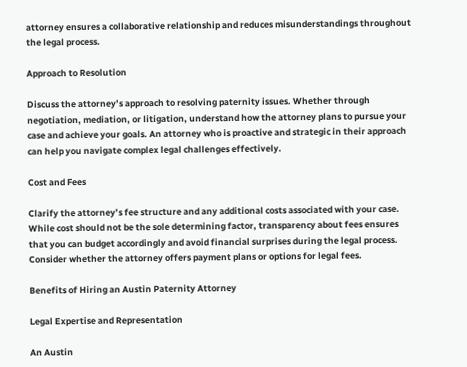attorney ensures a collaborative relationship and reduces misunderstandings throughout the legal process.

Approach to Resolution

Discuss the attorney’s approach to resolving paternity issues. Whether through negotiation, mediation, or litigation, understand how the attorney plans to pursue your case and achieve your goals. An attorney who is proactive and strategic in their approach can help you navigate complex legal challenges effectively.

Cost and Fees

Clarify the attorney’s fee structure and any additional costs associated with your case. While cost should not be the sole determining factor, transparency about fees ensures that you can budget accordingly and avoid financial surprises during the legal process. Consider whether the attorney offers payment plans or options for legal fees.

Benefits of Hiring an Austin Paternity Attorney

Legal Expertise and Representation

An Austin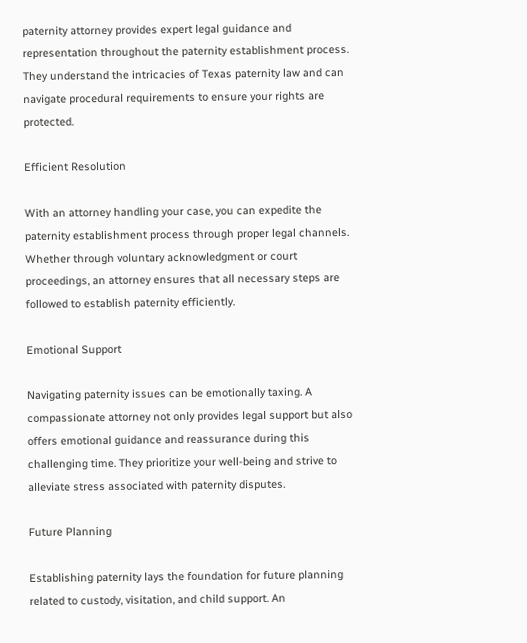paternity attorney provides expert legal guidance and representation throughout the paternity establishment process. They understand the intricacies of Texas paternity law and can navigate procedural requirements to ensure your rights are protected.

Efficient Resolution

With an attorney handling your case, you can expedite the paternity establishment process through proper legal channels. Whether through voluntary acknowledgment or court proceedings, an attorney ensures that all necessary steps are followed to establish paternity efficiently.

Emotional Support

Navigating paternity issues can be emotionally taxing. A compassionate attorney not only provides legal support but also offers emotional guidance and reassurance during this challenging time. They prioritize your well-being and strive to alleviate stress associated with paternity disputes.

Future Planning

Establishing paternity lays the foundation for future planning related to custody, visitation, and child support. An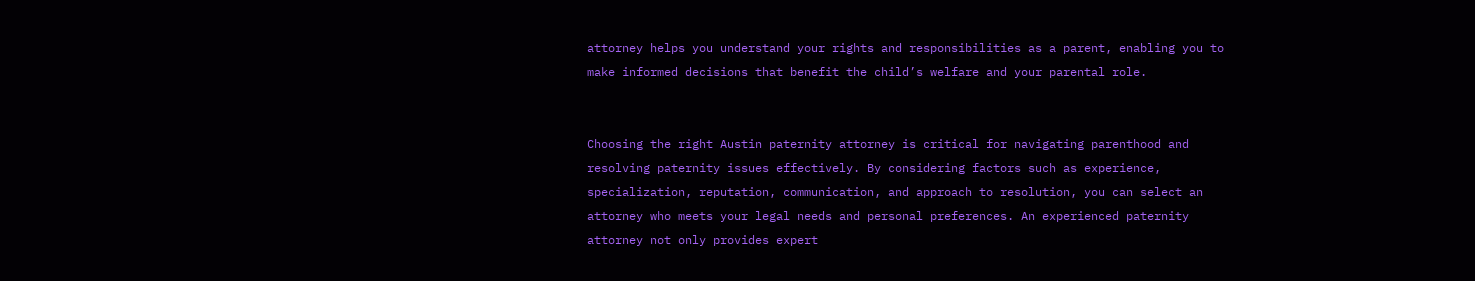attorney helps you understand your rights and responsibilities as a parent, enabling you to make informed decisions that benefit the child’s welfare and your parental role.


Choosing the right Austin paternity attorney is critical for navigating parenthood and resolving paternity issues effectively. By considering factors such as experience, specialization, reputation, communication, and approach to resolution, you can select an attorney who meets your legal needs and personal preferences. An experienced paternity attorney not only provides expert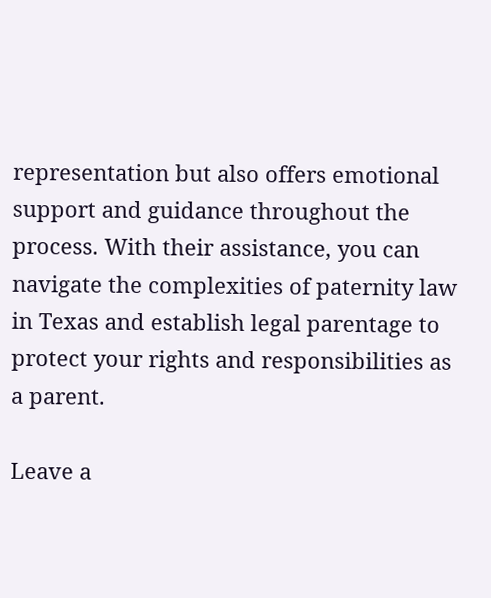representation but also offers emotional support and guidance throughout the process. With their assistance, you can navigate the complexities of paternity law in Texas and establish legal parentage to protect your rights and responsibilities as a parent.

Leave a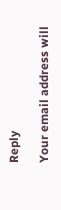Reply

Your email address will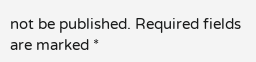not be published. Required fields are marked *